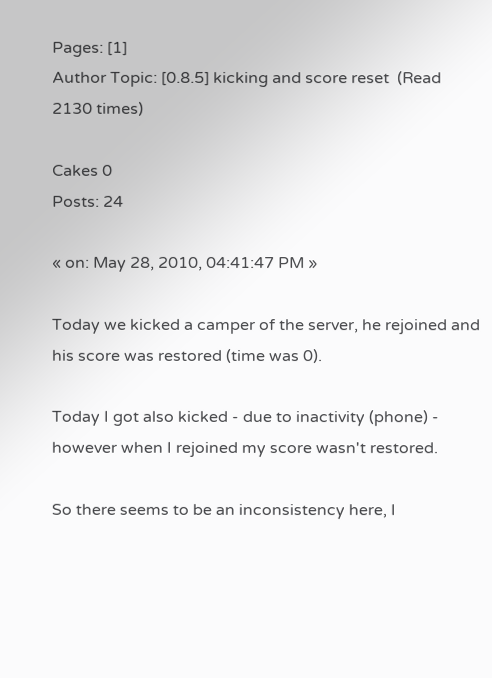Pages: [1]
Author Topic: [0.8.5] kicking and score reset  (Read 2130 times)

Cakes 0
Posts: 24

« on: May 28, 2010, 04:41:47 PM »

Today we kicked a camper of the server, he rejoined and his score was restored (time was 0).

Today I got also kicked - due to inactivity (phone) - however when I rejoined my score wasn't restored.

So there seems to be an inconsistency here, I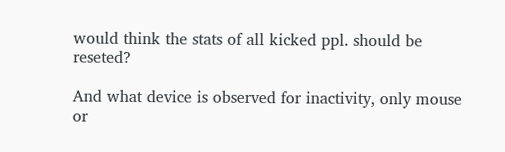would think the stats of all kicked ppl. should be reseted?

And what device is observed for inactivity, only mouse or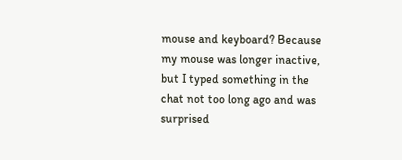mouse and keyboard? Because my mouse was longer inactive, but I typed something in the chat not too long ago and was surprised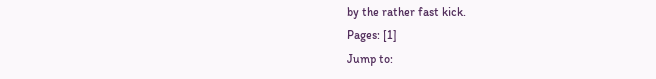by the rather fast kick.
Pages: [1]
Jump to: